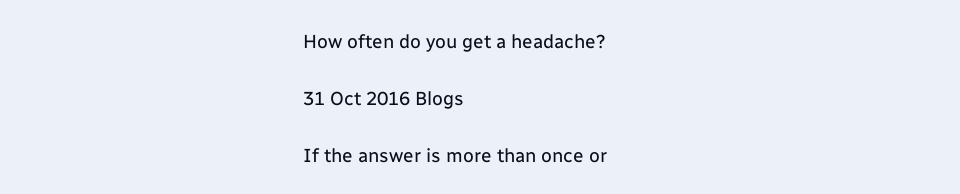How often do you get a headache?

31 Oct 2016 Blogs

If the answer is more than once or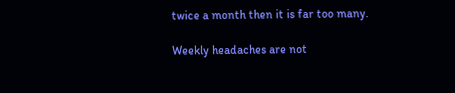twice a month then it is far too many.

Weekly headaches are not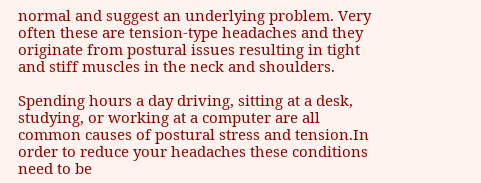normal and suggest an underlying problem. Very often these are tension-type headaches and they originate from postural issues resulting in tight and stiff muscles in the neck and shoulders.

Spending hours a day driving, sitting at a desk, studying, or working at a computer are all common causes of postural stress and tension.In order to reduce your headaches these conditions need to be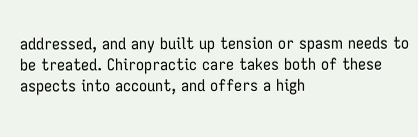addressed, and any built up tension or spasm needs to be treated. Chiropractic care takes both of these aspects into account, and offers a high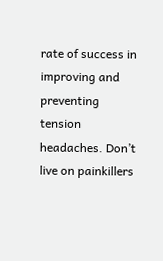rate of success in improving and preventing tension headaches. Don’t live on painkillers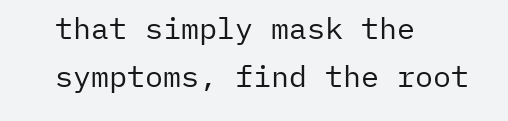that simply mask the symptoms, find the root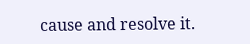cause and resolve it.